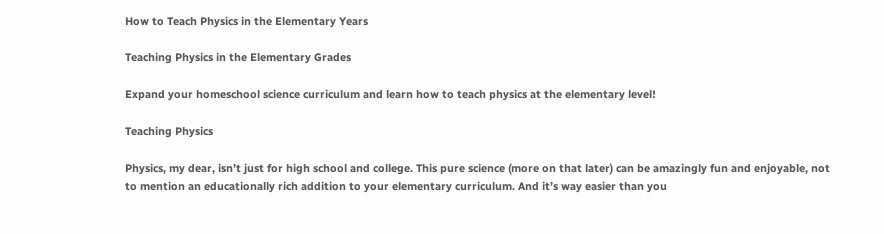How to Teach Physics in the Elementary Years

Teaching Physics in the Elementary Grades

Expand your homeschool science curriculum and learn how to teach physics at the elementary level!

Teaching Physics

Physics, my dear, isn’t just for high school and college. This pure science (more on that later) can be amazingly fun and enjoyable, not to mention an educationally rich addition to your elementary curriculum. And it’s way easier than you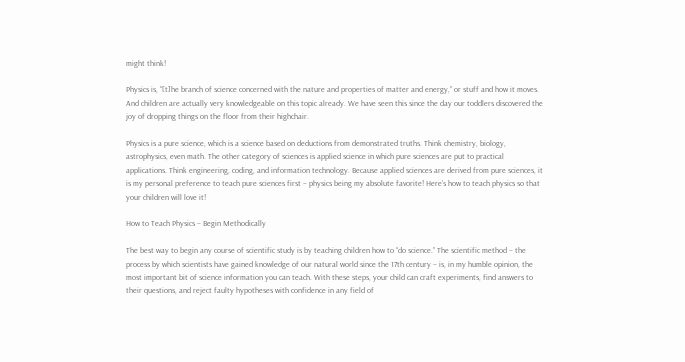might think!

Physics is, “[t]he branch of science concerned with the nature and properties of matter and energy,” or stuff and how it moves. And children are actually very knowledgeable on this topic already. We have seen this since the day our toddlers discovered the joy of dropping things on the floor from their highchair.

Physics is a pure science, which is a science based on deductions from demonstrated truths. Think chemistry, biology, astrophysics, even math. The other category of sciences is applied science in which pure sciences are put to practical applications. Think engineering, coding, and information technology. Because applied sciences are derived from pure sciences, it is my personal preference to teach pure sciences first – physics being my absolute favorite! Here’s how to teach physics so that your children will love it!

How to Teach Physics – Begin Methodically

The best way to begin any course of scientific study is by teaching children how to “do science.” The scientific method – the process by which scientists have gained knowledge of our natural world since the 17th century – is, in my humble opinion, the most important bit of science information you can teach. With these steps, your child can craft experiments, find answers to their questions, and reject faulty hypotheses with confidence in any field of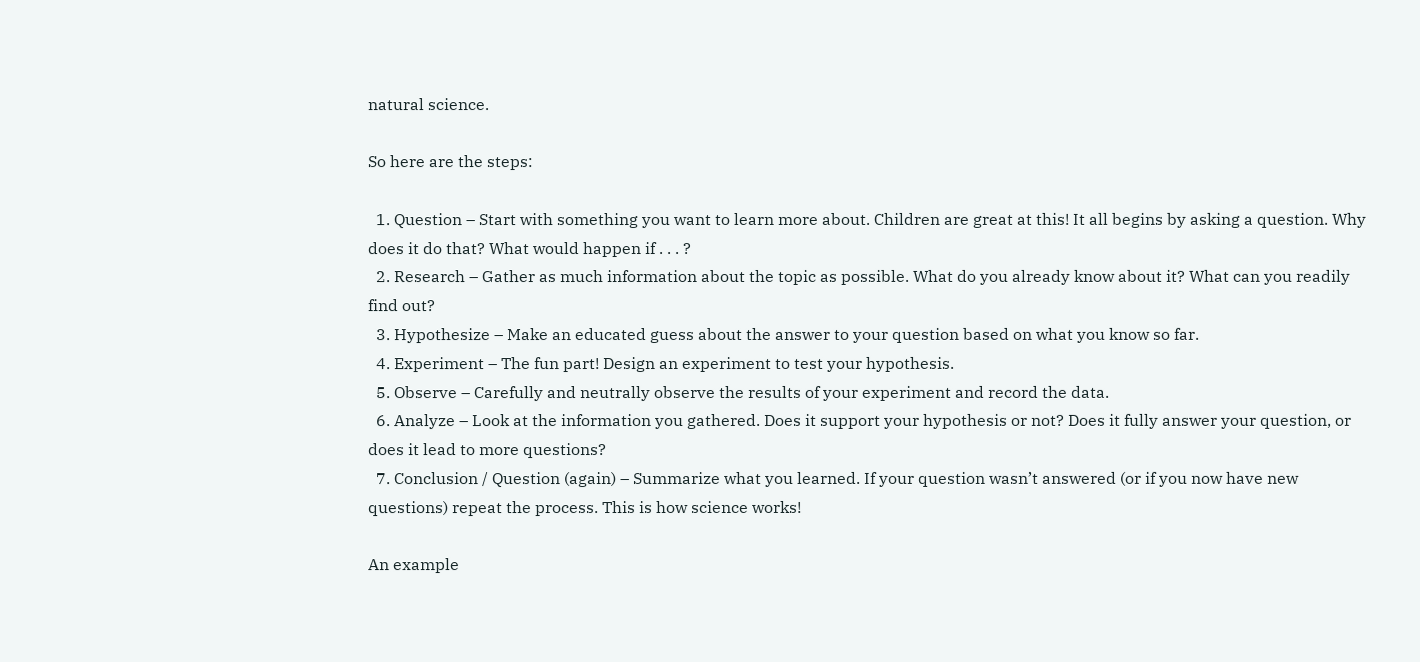natural science.

So here are the steps:

  1. Question – Start with something you want to learn more about. Children are great at this! It all begins by asking a question. Why does it do that? What would happen if . . . ?
  2. Research – Gather as much information about the topic as possible. What do you already know about it? What can you readily find out?
  3. Hypothesize – Make an educated guess about the answer to your question based on what you know so far.
  4. Experiment – The fun part! Design an experiment to test your hypothesis.
  5. Observe – Carefully and neutrally observe the results of your experiment and record the data.
  6. Analyze – Look at the information you gathered. Does it support your hypothesis or not? Does it fully answer your question, or does it lead to more questions?
  7. Conclusion / Question (again) – Summarize what you learned. If your question wasn’t answered (or if you now have new questions) repeat the process. This is how science works!

An example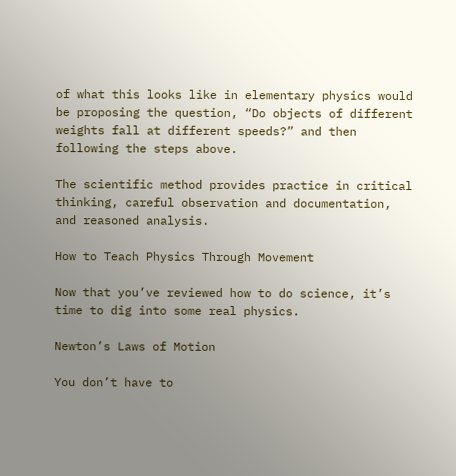of what this looks like in elementary physics would be proposing the question, “Do objects of different weights fall at different speeds?” and then following the steps above.

The scientific method provides practice in critical thinking, careful observation and documentation, and reasoned analysis.

How to Teach Physics Through Movement

Now that you’ve reviewed how to do science, it’s time to dig into some real physics.

Newton’s Laws of Motion

You don’t have to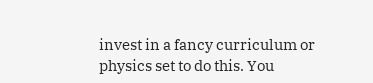invest in a fancy curriculum or physics set to do this. You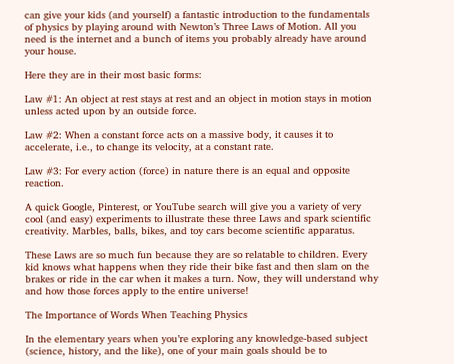can give your kids (and yourself) a fantastic introduction to the fundamentals of physics by playing around with Newton’s Three Laws of Motion. All you need is the internet and a bunch of items you probably already have around your house.

Here they are in their most basic forms:

Law #1: An object at rest stays at rest and an object in motion stays in motion unless acted upon by an outside force.

Law #2: When a constant force acts on a massive body, it causes it to accelerate, i.e., to change its velocity, at a constant rate.

Law #3: For every action (force) in nature there is an equal and opposite reaction.

A quick Google, Pinterest, or YouTube search will give you a variety of very cool (and easy) experiments to illustrate these three Laws and spark scientific creativity. Marbles, balls, bikes, and toy cars become scientific apparatus.

These Laws are so much fun because they are so relatable to children. Every kid knows what happens when they ride their bike fast and then slam on the brakes or ride in the car when it makes a turn. Now, they will understand why and how those forces apply to the entire universe!

The Importance of Words When Teaching Physics

In the elementary years when you’re exploring any knowledge-based subject (science, history, and the like), one of your main goals should be to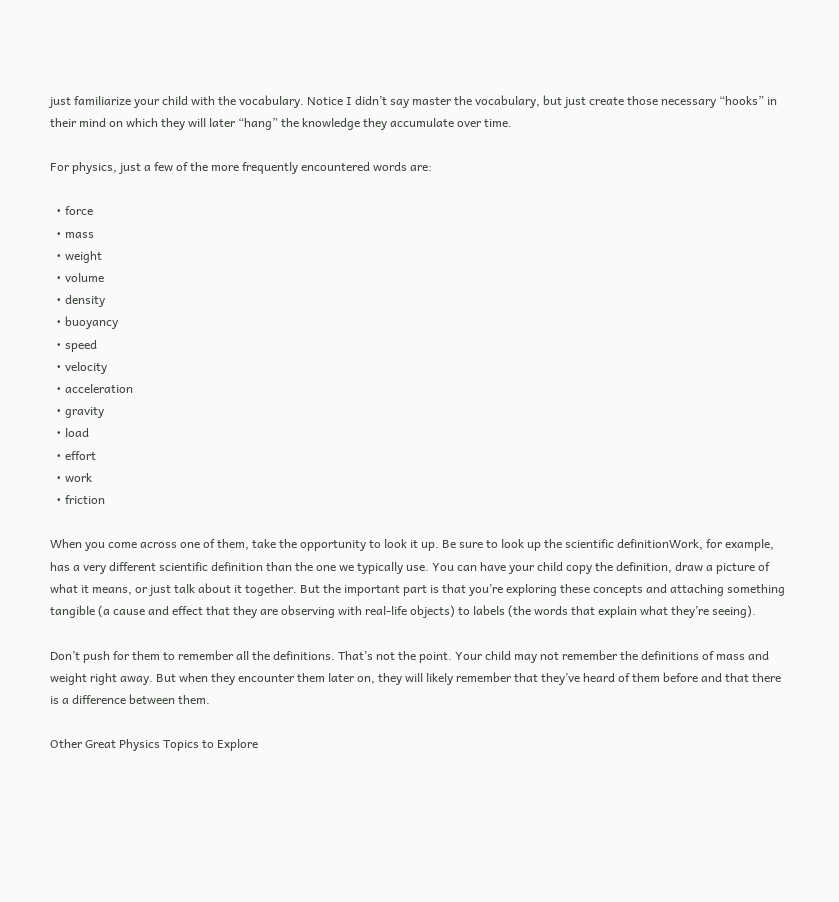just familiarize your child with the vocabulary. Notice I didn’t say master the vocabulary, but just create those necessary “hooks” in their mind on which they will later “hang” the knowledge they accumulate over time.

For physics, just a few of the more frequently encountered words are:

  • force
  • mass
  • weight
  • volume
  • density
  • buoyancy
  • speed
  • velocity
  • acceleration
  • gravity
  • load
  • effort
  • work
  • friction

When you come across one of them, take the opportunity to look it up. Be sure to look up the scientific definitionWork, for example, has a very different scientific definition than the one we typically use. You can have your child copy the definition, draw a picture of what it means, or just talk about it together. But the important part is that you’re exploring these concepts and attaching something tangible (a cause and effect that they are observing with real-life objects) to labels (the words that explain what they’re seeing).

Don’t push for them to remember all the definitions. That’s not the point. Your child may not remember the definitions of mass and weight right away. But when they encounter them later on, they will likely remember that they’ve heard of them before and that there is a difference between them.

Other Great Physics Topics to Explore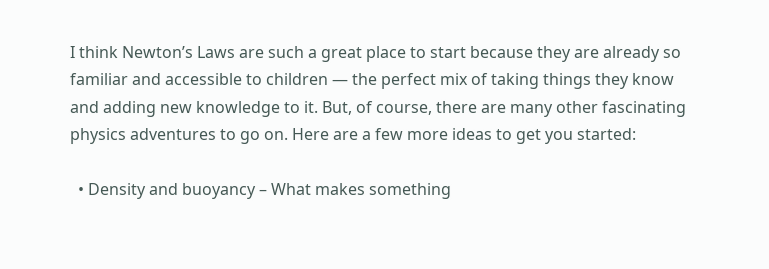I think Newton’s Laws are such a great place to start because they are already so familiar and accessible to children — the perfect mix of taking things they know and adding new knowledge to it. But, of course, there are many other fascinating physics adventures to go on. Here are a few more ideas to get you started:

  • Density and buoyancy – What makes something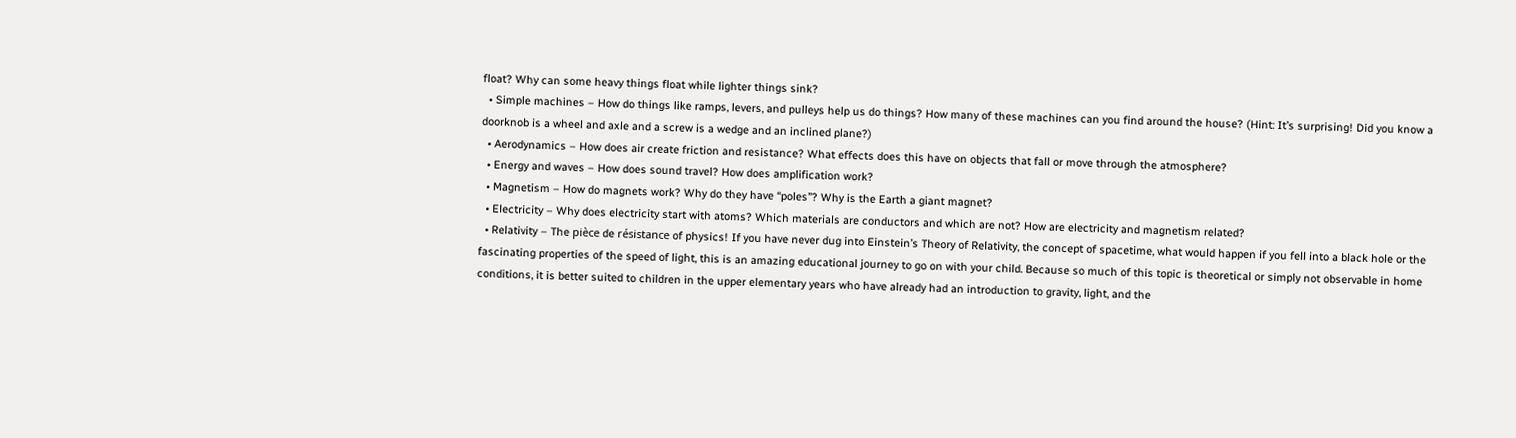float? Why can some heavy things float while lighter things sink?
  • Simple machines – How do things like ramps, levers, and pulleys help us do things? How many of these machines can you find around the house? (Hint: It’s surprising! Did you know a doorknob is a wheel and axle and a screw is a wedge and an inclined plane?)
  • Aerodynamics – How does air create friction and resistance? What effects does this have on objects that fall or move through the atmosphere?
  • Energy and waves – How does sound travel? How does amplification work?
  • Magnetism – How do magnets work? Why do they have “poles”? Why is the Earth a giant magnet?
  • Electricity – Why does electricity start with atoms? Which materials are conductors and which are not? How are electricity and magnetism related?
  • Relativity – The pièce de résistance of physics! If you have never dug into Einstein’s Theory of Relativity, the concept of spacetime, what would happen if you fell into a black hole or the fascinating properties of the speed of light, this is an amazing educational journey to go on with your child. Because so much of this topic is theoretical or simply not observable in home conditions, it is better suited to children in the upper elementary years who have already had an introduction to gravity, light, and the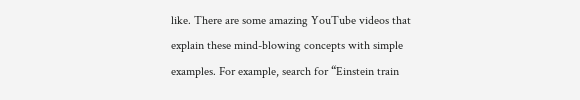like. There are some amazing YouTube videos that explain these mind-blowing concepts with simple examples. For example, search for “Einstein train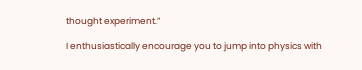thought experiment.”

I enthusiastically encourage you to jump into physics with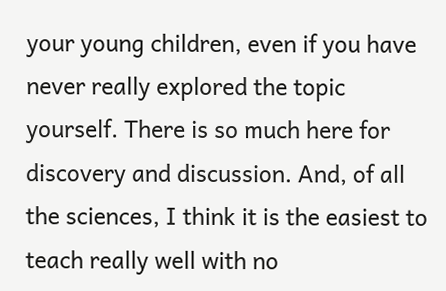your young children, even if you have never really explored the topic yourself. There is so much here for discovery and discussion. And, of all the sciences, I think it is the easiest to teach really well with no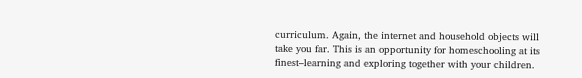curriculum. Again, the internet and household objects will take you far. This is an opportunity for homeschooling at its finest–learning and exploring together with your children.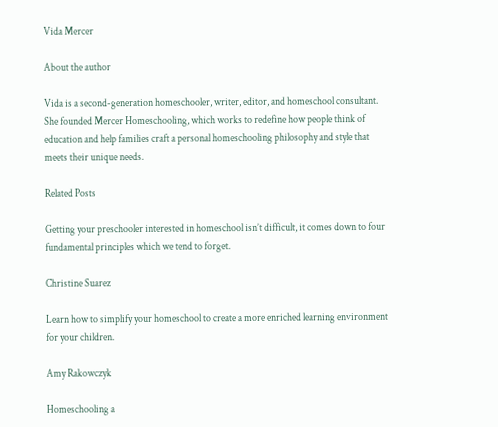Vida Mercer

About the author

Vida is a second-generation homeschooler, writer, editor, and homeschool consultant. She founded Mercer Homeschooling, which works to redefine how people think of education and help families craft a personal homeschooling philosophy and style that meets their unique needs.

Related Posts

Getting your preschooler interested in homeschool isn’t difficult, it comes down to four fundamental principles which we tend to forget.

Christine Suarez

Learn how to simplify your homeschool to create a more enriched learning environment for your children.

Amy Rakowczyk

Homeschooling a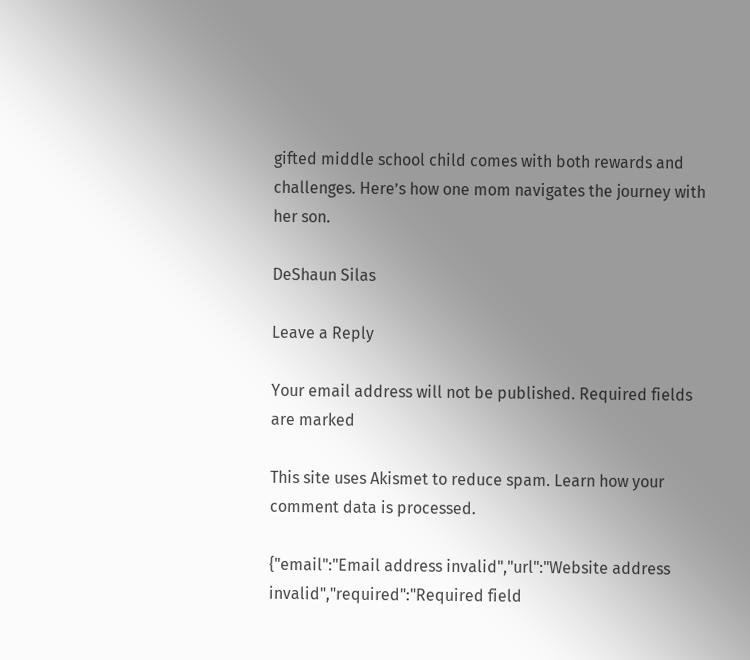gifted middle school child comes with both rewards and challenges. Here’s how one mom navigates the journey with her son.

DeShaun Silas

Leave a Reply

Your email address will not be published. Required fields are marked

This site uses Akismet to reduce spam. Learn how your comment data is processed.

{"email":"Email address invalid","url":"Website address invalid","required":"Required field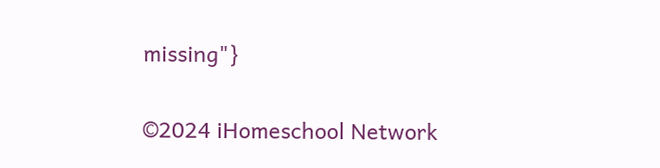missing"}

©2024 iHomeschool Network